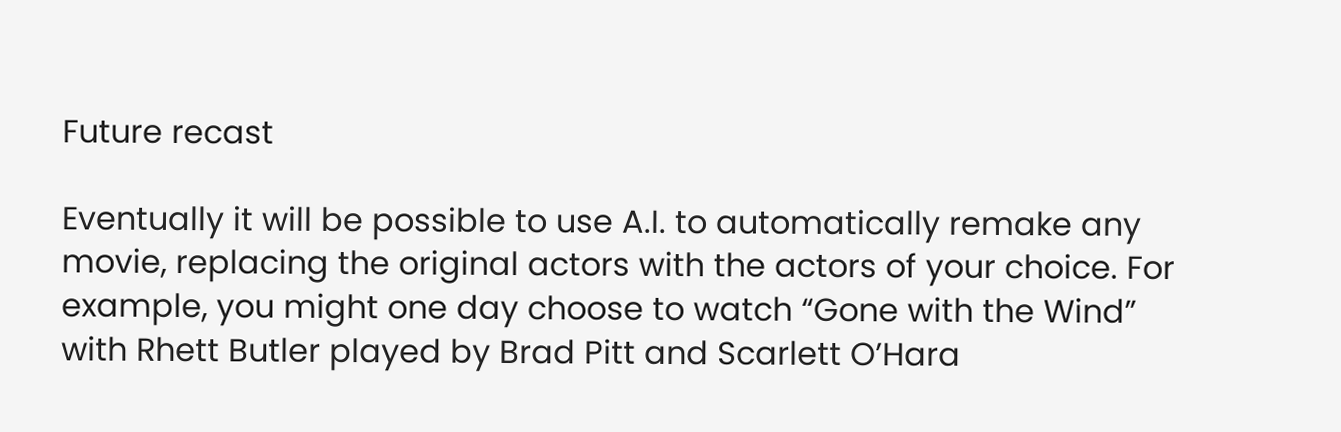Future recast

Eventually it will be possible to use A.I. to automatically remake any movie, replacing the original actors with the actors of your choice. For example, you might one day choose to watch “Gone with the Wind” with Rhett Butler played by Brad Pitt and Scarlett O’Hara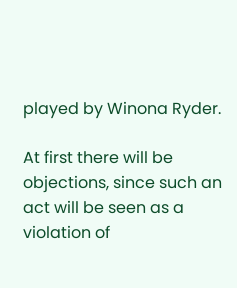played by Winona Ryder.

At first there will be objections, since such an act will be seen as a violation of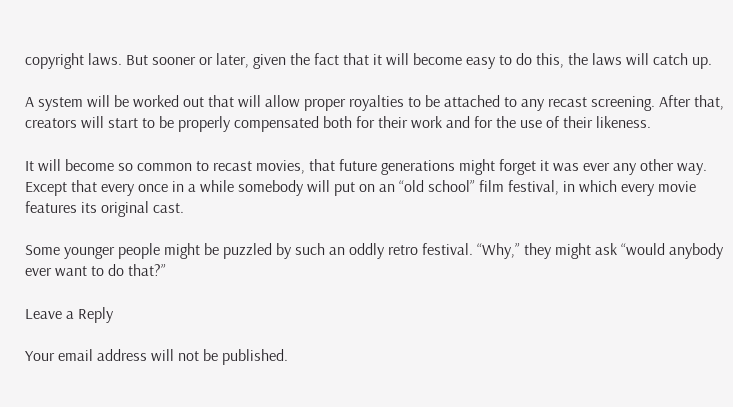copyright laws. But sooner or later, given the fact that it will become easy to do this, the laws will catch up.

A system will be worked out that will allow proper royalties to be attached to any recast screening. After that, creators will start to be properly compensated both for their work and for the use of their likeness.

It will become so common to recast movies, that future generations might forget it was ever any other way. Except that every once in a while somebody will put on an “old school” film festival, in which every movie features its original cast.

Some younger people might be puzzled by such an oddly retro festival. “Why,” they might ask “would anybody ever want to do that?”

Leave a Reply

Your email address will not be published.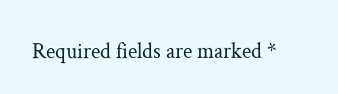Required fields are marked *